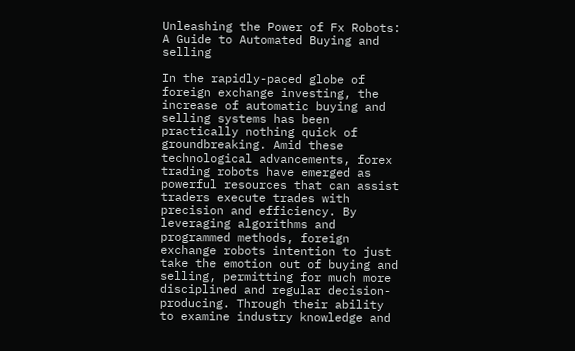Unleashing the Power of Fx Robots: A Guide to Automated Buying and selling

In the rapidly-paced globe of foreign exchange investing, the increase of automatic buying and selling systems has been practically nothing quick of groundbreaking. Amid these technological advancements, forex trading robots have emerged as powerful resources that can assist traders execute trades with precision and efficiency. By leveraging algorithms and programmed methods, foreign exchange robots intention to just take the emotion out of buying and selling, permitting for much more disciplined and regular decision-producing. Through their ability to examine industry knowledge and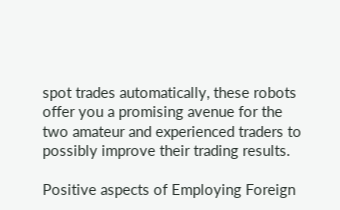spot trades automatically, these robots offer you a promising avenue for the two amateur and experienced traders to possibly improve their trading results.

Positive aspects of Employing Foreign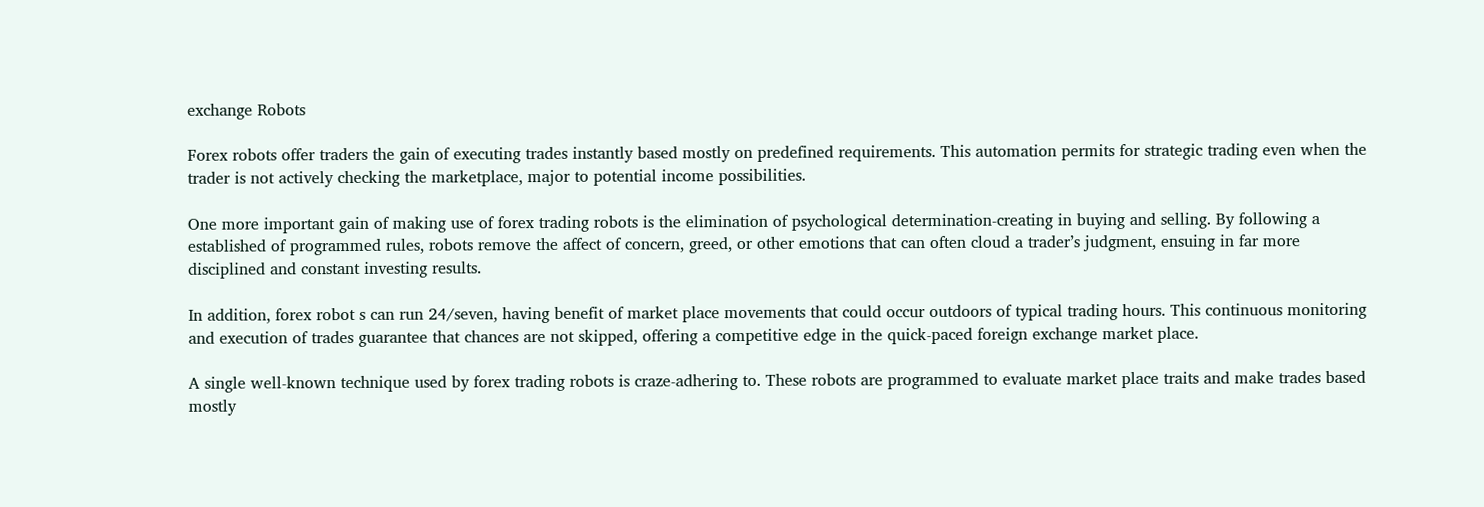exchange Robots

Forex robots offer traders the gain of executing trades instantly based mostly on predefined requirements. This automation permits for strategic trading even when the trader is not actively checking the marketplace, major to potential income possibilities.

One more important gain of making use of forex trading robots is the elimination of psychological determination-creating in buying and selling. By following a established of programmed rules, robots remove the affect of concern, greed, or other emotions that can often cloud a trader’s judgment, ensuing in far more disciplined and constant investing results.

In addition, forex robot s can run 24/seven, having benefit of market place movements that could occur outdoors of typical trading hours. This continuous monitoring and execution of trades guarantee that chances are not skipped, offering a competitive edge in the quick-paced foreign exchange market place.

A single well-known technique used by forex trading robots is craze-adhering to. These robots are programmed to evaluate market place traits and make trades based mostly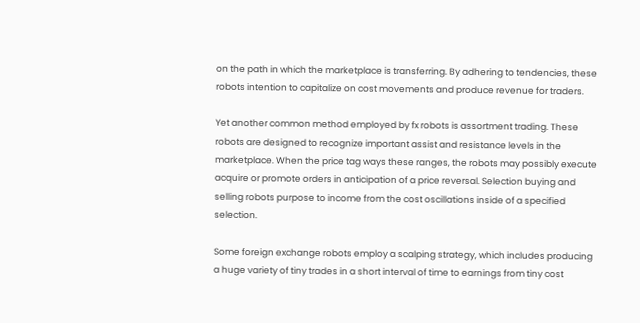on the path in which the marketplace is transferring. By adhering to tendencies, these robots intention to capitalize on cost movements and produce revenue for traders.

Yet another common method employed by fx robots is assortment trading. These robots are designed to recognize important assist and resistance levels in the marketplace. When the price tag ways these ranges, the robots may possibly execute acquire or promote orders in anticipation of a price reversal. Selection buying and selling robots purpose to income from the cost oscillations inside of a specified selection.

Some foreign exchange robots employ a scalping strategy, which includes producing a huge variety of tiny trades in a short interval of time to earnings from tiny cost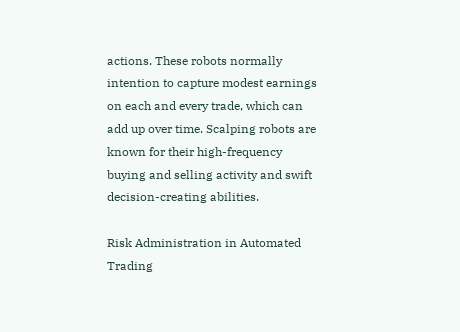actions. These robots normally intention to capture modest earnings on each and every trade, which can add up over time. Scalping robots are known for their high-frequency buying and selling activity and swift decision-creating abilities.

Risk Administration in Automated Trading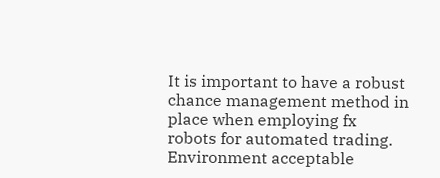It is important to have a robust chance management method in place when employing fx robots for automated trading. Environment acceptable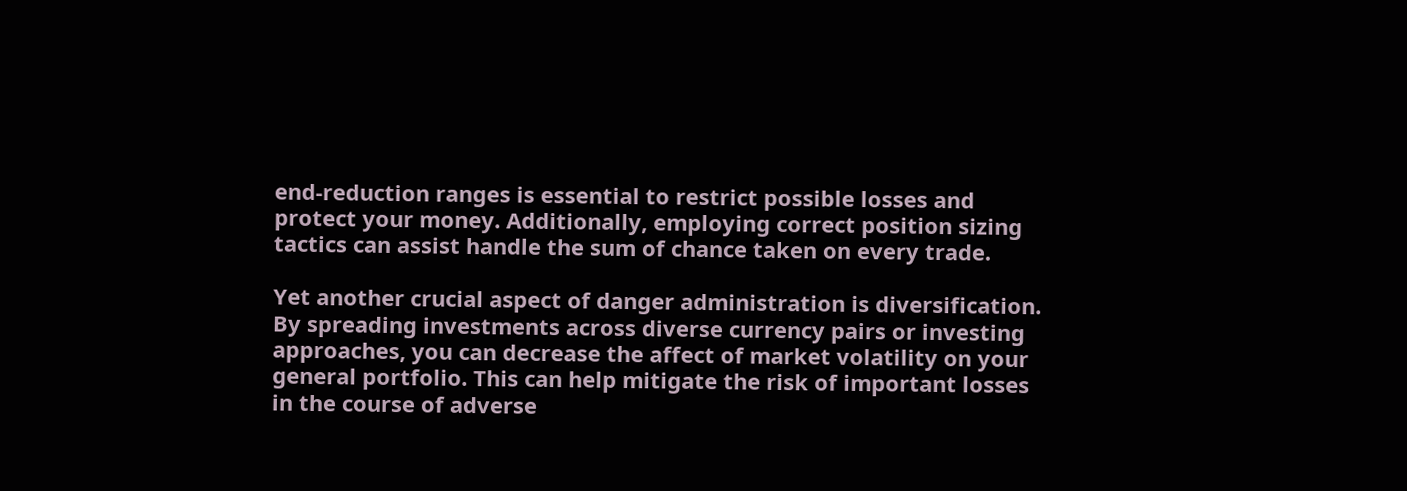end-reduction ranges is essential to restrict possible losses and protect your money. Additionally, employing correct position sizing tactics can assist handle the sum of chance taken on every trade.

Yet another crucial aspect of danger administration is diversification. By spreading investments across diverse currency pairs or investing approaches, you can decrease the affect of market volatility on your general portfolio. This can help mitigate the risk of important losses in the course of adverse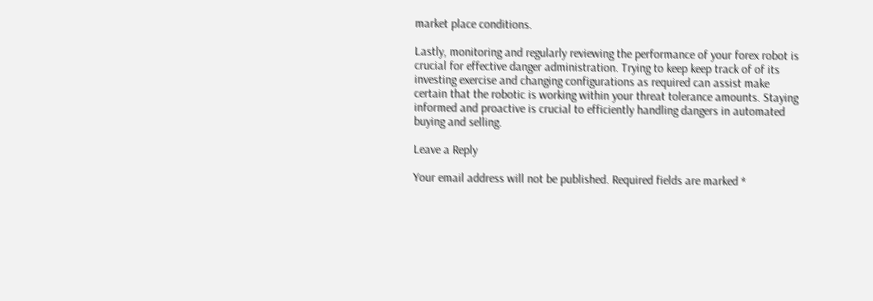market place conditions.

Lastly, monitoring and regularly reviewing the performance of your forex robot is crucial for effective danger administration. Trying to keep keep track of of its investing exercise and changing configurations as required can assist make certain that the robotic is working within your threat tolerance amounts. Staying informed and proactive is crucial to efficiently handling dangers in automated buying and selling.

Leave a Reply

Your email address will not be published. Required fields are marked *